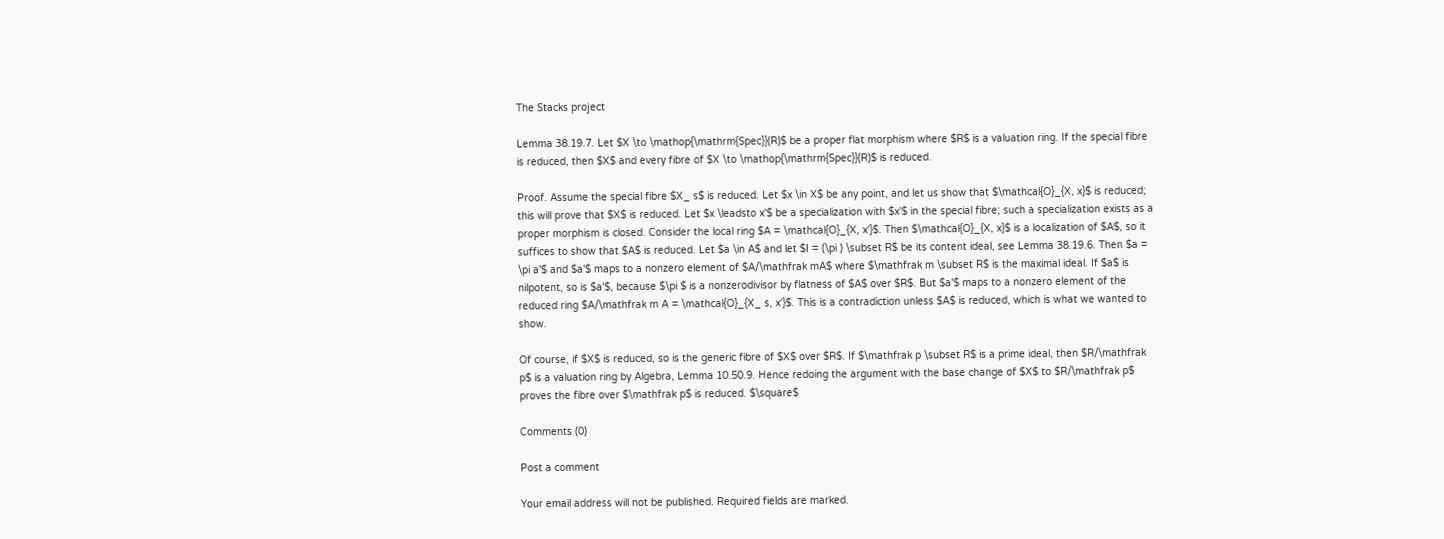The Stacks project

Lemma 38.19.7. Let $X \to \mathop{\mathrm{Spec}}(R)$ be a proper flat morphism where $R$ is a valuation ring. If the special fibre is reduced, then $X$ and every fibre of $X \to \mathop{\mathrm{Spec}}(R)$ is reduced.

Proof. Assume the special fibre $X_ s$ is reduced. Let $x \in X$ be any point, and let us show that $\mathcal{O}_{X, x}$ is reduced; this will prove that $X$ is reduced. Let $x \leadsto x'$ be a specialization with $x'$ in the special fibre; such a specialization exists as a proper morphism is closed. Consider the local ring $A = \mathcal{O}_{X, x'}$. Then $\mathcal{O}_{X, x}$ is a localization of $A$, so it suffices to show that $A$ is reduced. Let $a \in A$ and let $I = (\pi ) \subset R$ be its content ideal, see Lemma 38.19.6. Then $a = \pi a'$ and $a'$ maps to a nonzero element of $A/\mathfrak mA$ where $\mathfrak m \subset R$ is the maximal ideal. If $a$ is nilpotent, so is $a'$, because $\pi $ is a nonzerodivisor by flatness of $A$ over $R$. But $a'$ maps to a nonzero element of the reduced ring $A/\mathfrak m A = \mathcal{O}_{X_ s, x'}$. This is a contradiction unless $A$ is reduced, which is what we wanted to show.

Of course, if $X$ is reduced, so is the generic fibre of $X$ over $R$. If $\mathfrak p \subset R$ is a prime ideal, then $R/\mathfrak p$ is a valuation ring by Algebra, Lemma 10.50.9. Hence redoing the argument with the base change of $X$ to $R/\mathfrak p$ proves the fibre over $\mathfrak p$ is reduced. $\square$

Comments (0)

Post a comment

Your email address will not be published. Required fields are marked.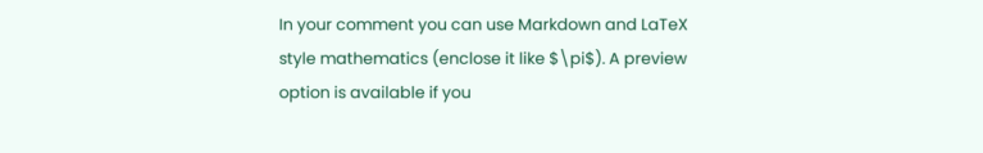In your comment you can use Markdown and LaTeX style mathematics (enclose it like $\pi$). A preview option is available if you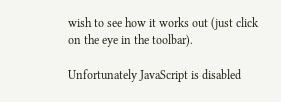wish to see how it works out (just click on the eye in the toolbar).

Unfortunately JavaScript is disabled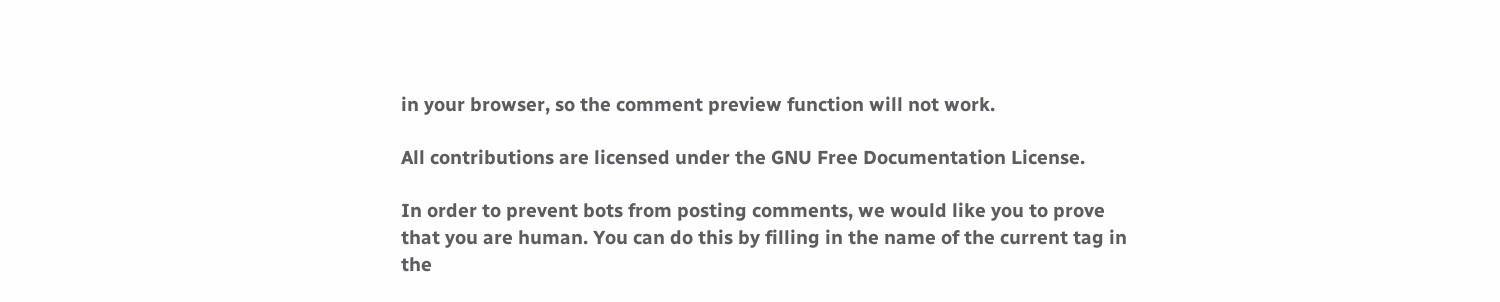in your browser, so the comment preview function will not work.

All contributions are licensed under the GNU Free Documentation License.

In order to prevent bots from posting comments, we would like you to prove that you are human. You can do this by filling in the name of the current tag in the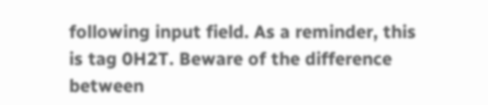following input field. As a reminder, this is tag 0H2T. Beware of the difference between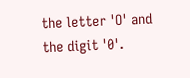the letter 'O' and the digit '0'.